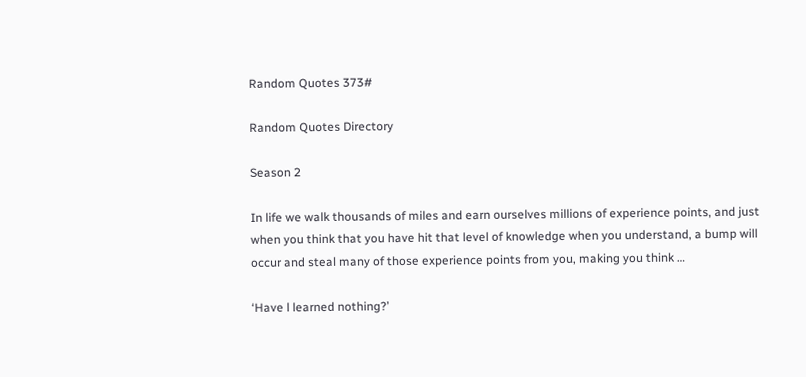Random Quotes 373#

Random Quotes Directory

Season 2

In life we walk thousands of miles and earn ourselves millions of experience points, and just when you think that you have hit that level of knowledge when you understand, a bump will occur and steal many of those experience points from you, making you think …

‘Have l learned nothing?’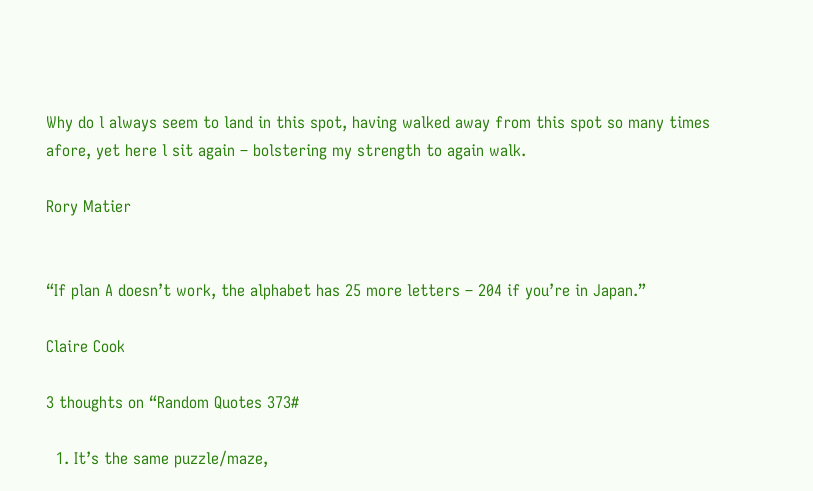Why do l always seem to land in this spot, having walked away from this spot so many times afore, yet here l sit again – bolstering my strength to again walk.

Rory Matier


“If plan A doesn’t work, the alphabet has 25 more letters – 204 if you’re in Japan.”

Claire Cook

3 thoughts on “Random Quotes 373#

  1. It’s the same puzzle/maze,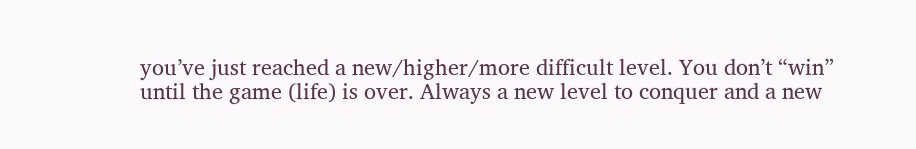you’ve just reached a new/higher/more difficult level. You don’t “win” until the game (life) is over. Always a new level to conquer and a new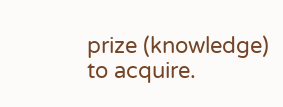prize (knowledge) to acquire.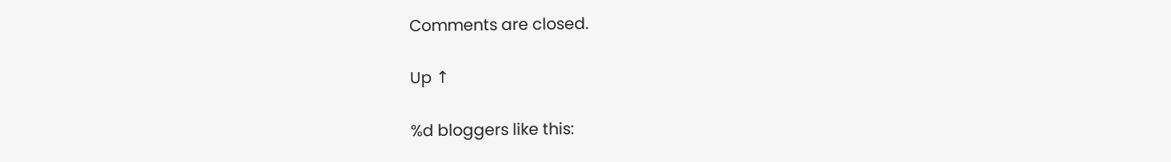Comments are closed.

Up ↑

%d bloggers like this: